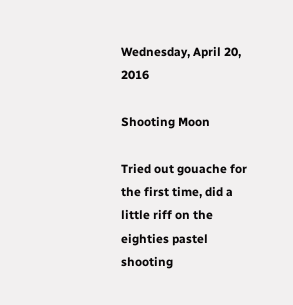Wednesday, April 20, 2016

Shooting Moon

Tried out gouache for the first time, did a little riff on the eighties pastel shooting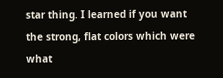star thing. I learned if you want the strong, flat colors which were what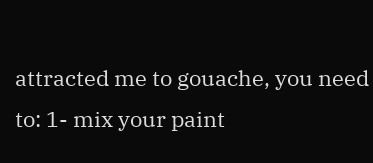attracted me to gouache, you need to: 1- mix your paint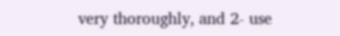very thoroughly, and 2- use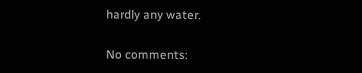hardly any water.

No comments: